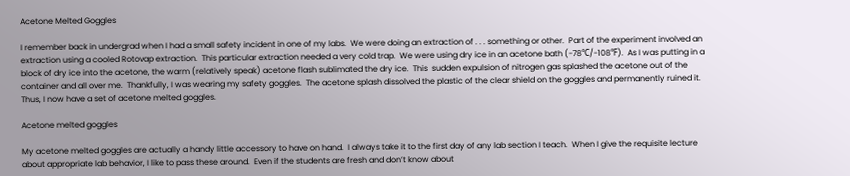Acetone Melted Goggles

I remember back in undergrad when I had a small safety incident in one of my labs.  We were doing an extraction of . . . something or other.  Part of the experiment involved an extraction using a cooled Rotovap extraction.  This particular extraction needed a very cold trap.  We were using dry ice in an acetone bath (-78℃/-108℉).  As I was putting in a block of dry ice into the acetone, the warm (relatively speak) acetone flash sublimated the dry ice.  This  sudden expulsion of nitrogen gas splashed the acetone out of the container and all over me.  Thankfully, I was wearing my safety goggles.  The acetone splash dissolved the plastic of the clear shield on the goggles and permanently ruined it.  Thus, I now have a set of acetone melted goggles.

Acetone melted goggles

My acetone melted goggles are actually a handy little accessory to have on hand.  I always take it to the first day of any lab section I teach.  When I give the requisite lecture about appropriate lab behavior, I like to pass these around.  Even if the students are fresh and don’t know about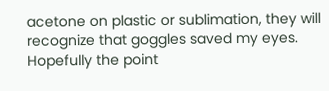acetone on plastic or sublimation, they will recognize that goggles saved my eyes.  Hopefully the point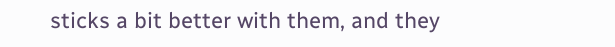sticks a bit better with them, and they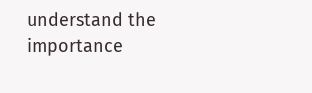understand the importance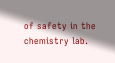of safety in the chemistry lab.